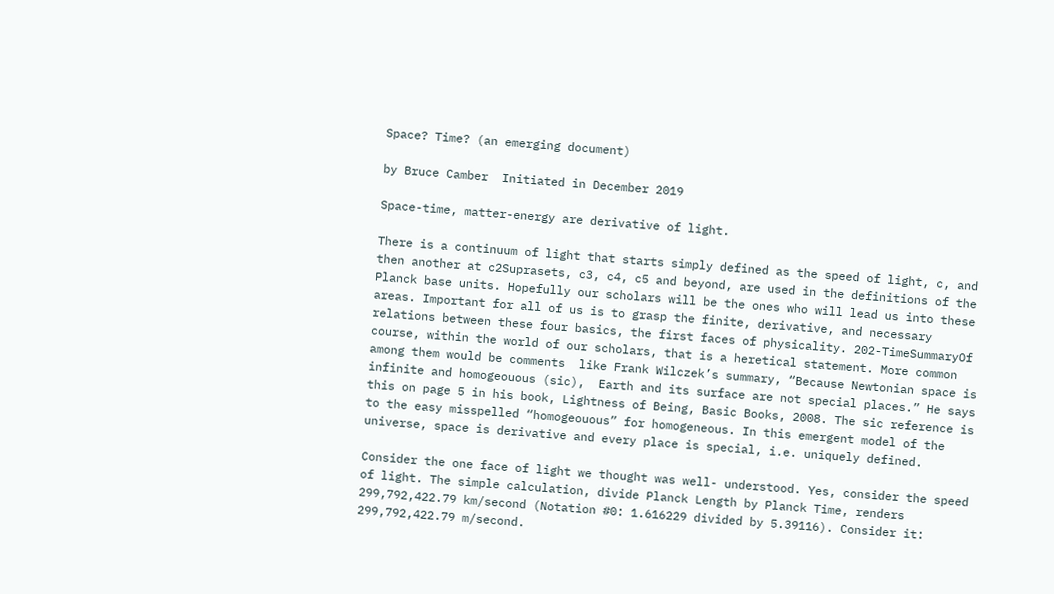Space? Time? (an emerging document)

by Bruce Camber  Initiated in December 2019

Space-time, matter-energy are derivative of light.

There is a continuum of light that starts simply defined as the speed of light, c, and then another at c2Suprasets, c3, c4, c5 and beyond, are used in the definitions of the Planck base units. Hopefully our scholars will be the ones who will lead us into these areas. Important for all of us is to grasp the finite, derivative, and necessary relations between these four basics, the first faces of physicality. 202-TimeSummaryOf course, within the world of our scholars, that is a heretical statement. More common among them would be comments  like Frank Wilczek’s summary, “Because Newtonian space is infinite and homogeouous (sic),  Earth and its surface are not special places.” He says this on page 5 in his book, Lightness of Being, Basic Books, 2008. The sic reference is to the easy misspelled “homogeouous” for homogeneous. In this emergent model of the universe, space is derivative and every place is special, i.e. uniquely defined.

Consider the one face of light we thought was well- understood. Yes, consider the speed of light. The simple calculation, divide Planck Length by Planck Time, renders 299,792,422.79 km/second (Notation #0: 1.616229 divided by 5.39116). Consider it: 299,792,422.79 m/second.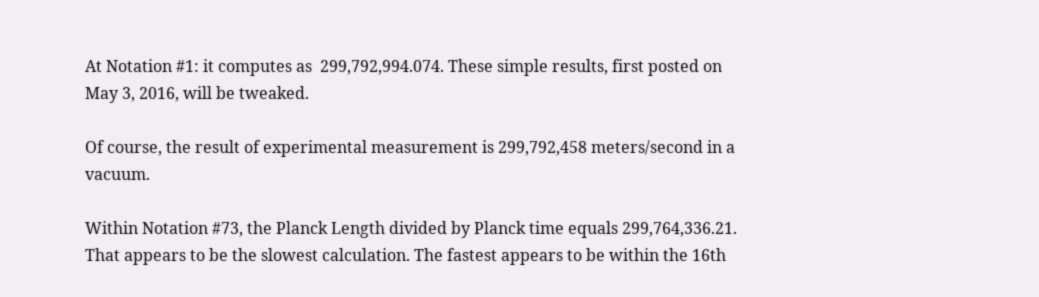At Notation #1: it computes as  299,792,994.074. These simple results, first posted on May 3, 2016, will be tweaked.

Of course, the result of experimental measurement is 299,792,458 meters/second in a vacuum.

Within Notation #73, the Planck Length divided by Planck time equals 299,764,336.21. That appears to be the slowest calculation. The fastest appears to be within the 16th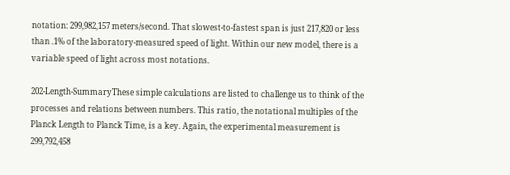notation: 299,982,157 meters/second. That slowest-to-fastest span is just 217,820 or less than .1% of the laboratory-measured speed of light. Within our new model, there is a variable speed of light across most notations.

202-Length-SummaryThese simple calculations are listed to challenge us to think of the processes and relations between numbers. This ratio, the notational multiples of the Planck Length to Planck Time, is a key. Again, the experimental measurement is 299,792,458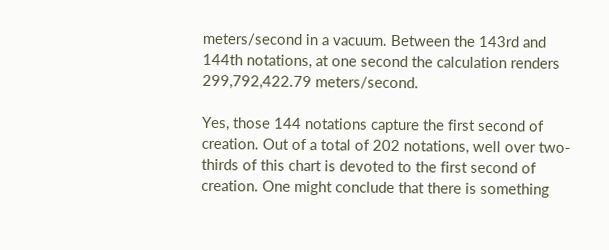meters/second in a vacuum. Between the 143rd and 144th notations, at one second the calculation renders 299,792,422.79 meters/second.

Yes, those 144 notations capture the first second of creation. Out of a total of 202 notations, well over two-thirds of this chart is devoted to the first second of creation. One might conclude that there is something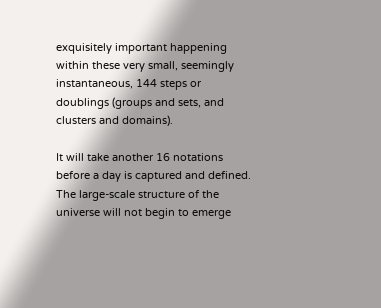exquisitely important happening within these very small, seemingly instantaneous, 144 steps or doublings (groups and sets, and clusters and domains).

It will take another 16 notations before a day is captured and defined. The large-scale structure of the universe will not begin to emerge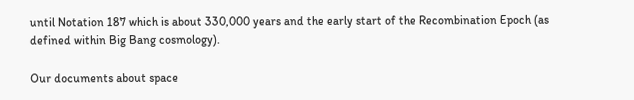until Notation 187 which is about 330,000 years and the early start of the Recombination Epoch (as defined within Big Bang cosmology).

Our documents about space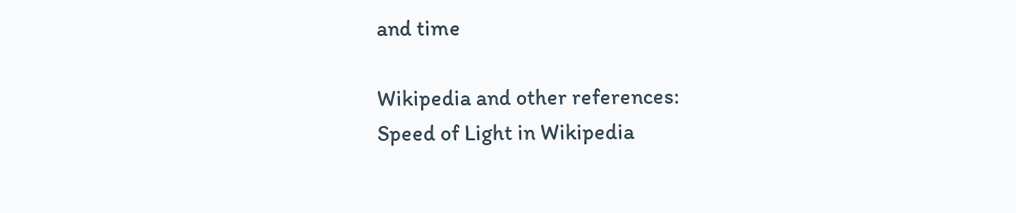and time

Wikipedia and other references:
Speed of Light in Wikipedia